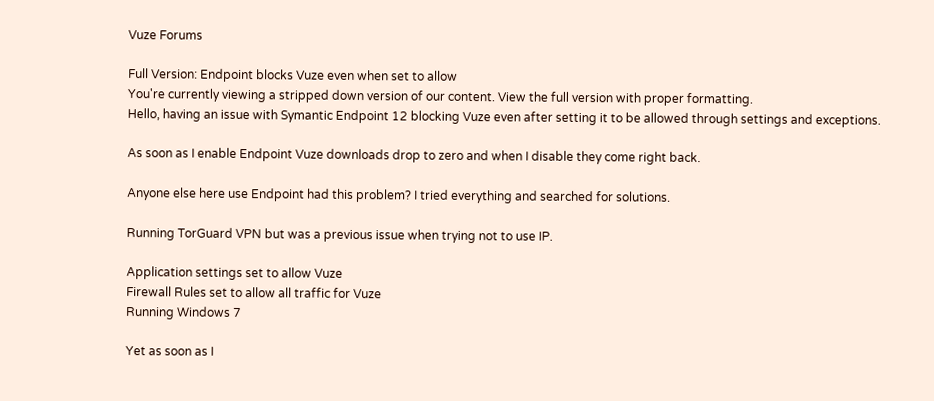Vuze Forums

Full Version: Endpoint blocks Vuze even when set to allow
You're currently viewing a stripped down version of our content. View the full version with proper formatting.
Hello, having an issue with Symantic Endpoint 12 blocking Vuze even after setting it to be allowed through settings and exceptions.

As soon as I enable Endpoint Vuze downloads drop to zero and when I disable they come right back.

Anyone else here use Endpoint had this problem? I tried everything and searched for solutions.

Running TorGuard VPN but was a previous issue when trying not to use IP.

Application settings set to allow Vuze
Firewall Rules set to allow all traffic for Vuze
Running Windows 7

Yet as soon as I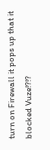turn on Firewall it pops up that it blocked Vuze!?!?